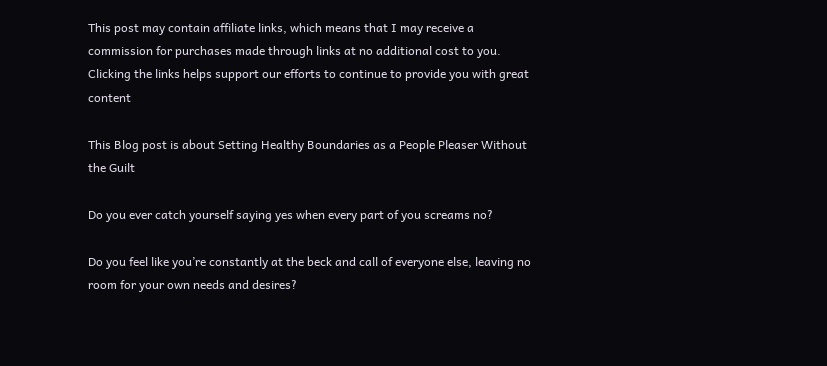This post may contain affiliate links, which means that I may receive a commission for purchases made through links at no additional cost to you. Clicking the links helps support our efforts to continue to provide you with great content

This Blog post is about Setting Healthy Boundaries as a People Pleaser Without the Guilt

Do you ever catch yourself saying yes when every part of you screams no?

Do you feel like you’re constantly at the beck and call of everyone else, leaving no room for your own needs and desires?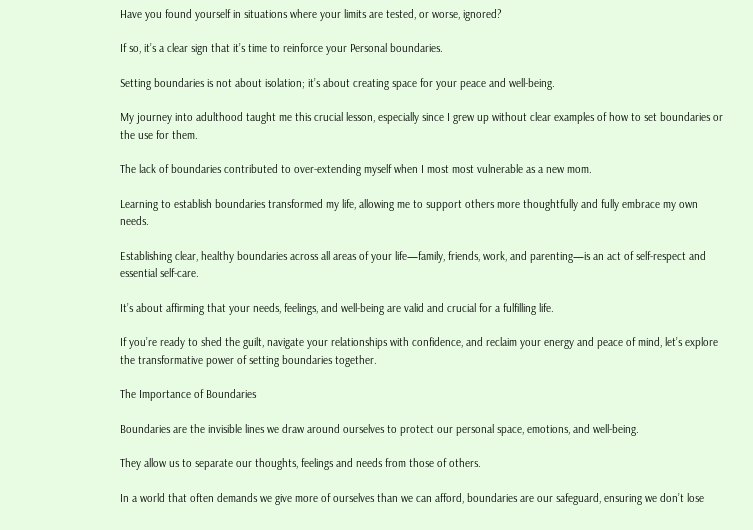Have you found yourself in situations where your limits are tested, or worse, ignored?

If so, it’s a clear sign that it’s time to reinforce your Personal boundaries.

Setting boundaries is not about isolation; it’s about creating space for your peace and well-being.

My journey into adulthood taught me this crucial lesson, especially since I grew up without clear examples of how to set boundaries or the use for them.

The lack of boundaries contributed to over-extending myself when I most most vulnerable as a new mom.

Learning to establish boundaries transformed my life, allowing me to support others more thoughtfully and fully embrace my own needs.

Establishing clear, healthy boundaries across all areas of your life—family, friends, work, and parenting—is an act of self-respect and essential self-care.

It’s about affirming that your needs, feelings, and well-being are valid and crucial for a fulfilling life.

If you’re ready to shed the guilt, navigate your relationships with confidence, and reclaim your energy and peace of mind, let’s explore the transformative power of setting boundaries together.

The Importance of Boundaries

Boundaries are the invisible lines we draw around ourselves to protect our personal space, emotions, and well-being.

They allow us to separate our thoughts, feelings and needs from those of others.

In a world that often demands we give more of ourselves than we can afford, boundaries are our safeguard, ensuring we don’t lose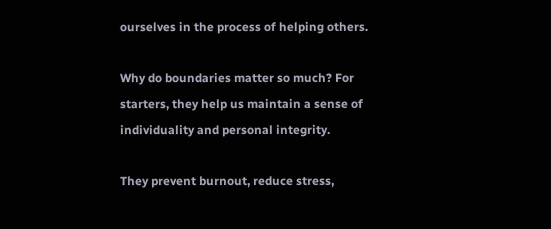ourselves in the process of helping others.

Why do boundaries matter so much? For starters, they help us maintain a sense of individuality and personal integrity.

They prevent burnout, reduce stress,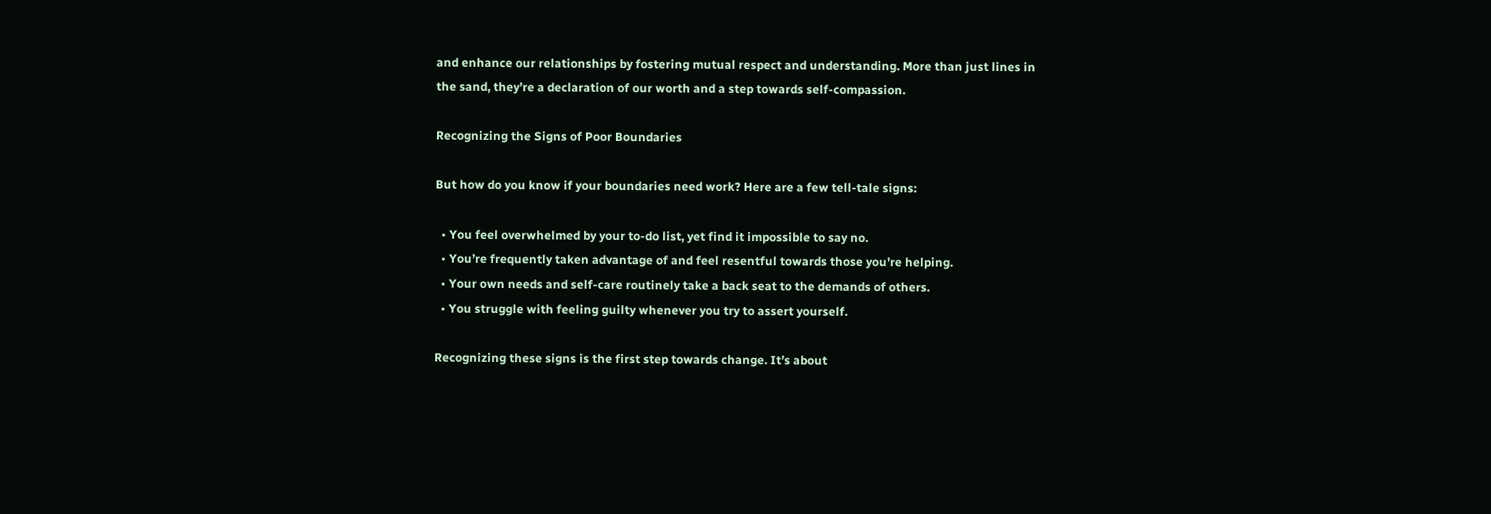and enhance our relationships by fostering mutual respect and understanding. More than just lines in the sand, they’re a declaration of our worth and a step towards self-compassion.

Recognizing the Signs of Poor Boundaries

But how do you know if your boundaries need work? Here are a few tell-tale signs:

  • You feel overwhelmed by your to-do list, yet find it impossible to say no.
  • You’re frequently taken advantage of and feel resentful towards those you’re helping.
  • Your own needs and self-care routinely take a back seat to the demands of others.
  • You struggle with feeling guilty whenever you try to assert yourself.

Recognizing these signs is the first step towards change. It’s about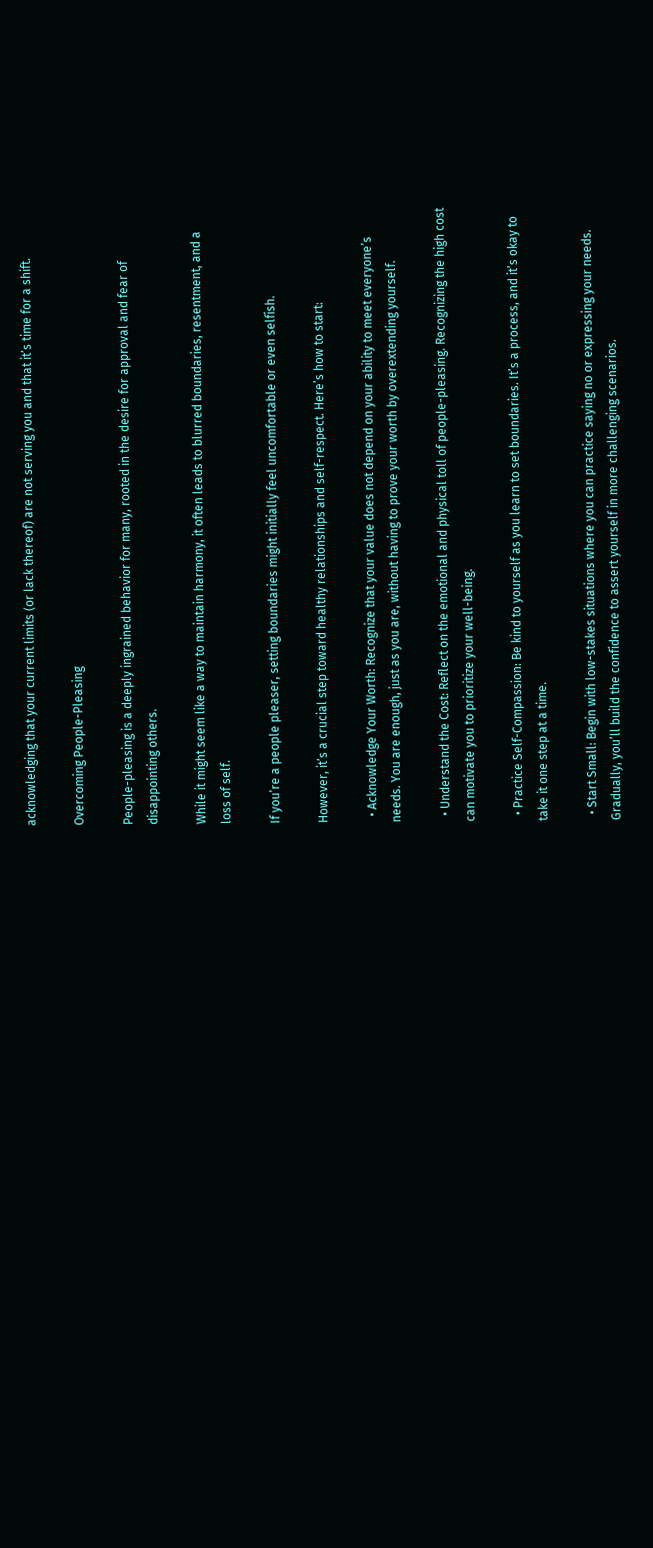acknowledging that your current limits (or lack thereof) are not serving you and that it’s time for a shift.

Overcoming People-Pleasing

People-pleasing is a deeply ingrained behavior for many, rooted in the desire for approval and fear of disappointing others.

While it might seem like a way to maintain harmony, it often leads to blurred boundaries, resentment, and a loss of self.

If you’re a people pleaser, setting boundaries might initially feel uncomfortable or even selfish.

However, it’s a crucial step toward healthy relationships and self-respect. Here’s how to start:

  • Acknowledge Your Worth: Recognize that your value does not depend on your ability to meet everyone’s needs. You are enough, just as you are, without having to prove your worth by overextending yourself.

  • Understand the Cost: Reflect on the emotional and physical toll of people-pleasing. Recognizing the high cost can motivate you to prioritize your well-being.

  • Practice Self-Compassion: Be kind to yourself as you learn to set boundaries. It’s a process, and it’s okay to take it one step at a time.

  • Start Small: Begin with low-stakes situations where you can practice saying no or expressing your needs. Gradually, you’ll build the confidence to assert yourself in more challenging scenarios.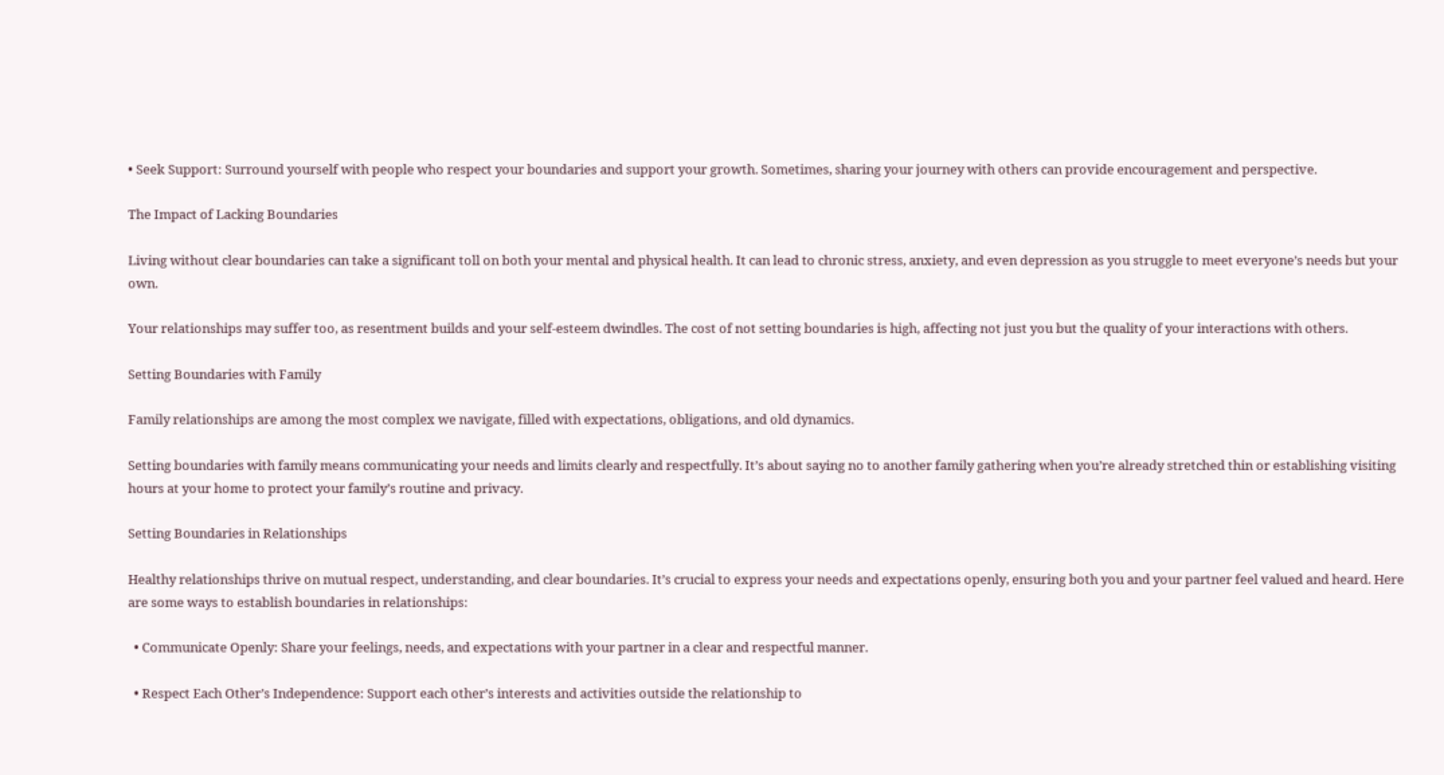• Seek Support: Surround yourself with people who respect your boundaries and support your growth. Sometimes, sharing your journey with others can provide encouragement and perspective.

The Impact of Lacking Boundaries

Living without clear boundaries can take a significant toll on both your mental and physical health. It can lead to chronic stress, anxiety, and even depression as you struggle to meet everyone’s needs but your own.

Your relationships may suffer too, as resentment builds and your self-esteem dwindles. The cost of not setting boundaries is high, affecting not just you but the quality of your interactions with others.

Setting Boundaries with Family

Family relationships are among the most complex we navigate, filled with expectations, obligations, and old dynamics.

Setting boundaries with family means communicating your needs and limits clearly and respectfully. It’s about saying no to another family gathering when you’re already stretched thin or establishing visiting hours at your home to protect your family’s routine and privacy.

Setting Boundaries in Relationships

Healthy relationships thrive on mutual respect, understanding, and clear boundaries. It’s crucial to express your needs and expectations openly, ensuring both you and your partner feel valued and heard. Here are some ways to establish boundaries in relationships:

  • Communicate Openly: Share your feelings, needs, and expectations with your partner in a clear and respectful manner.

  • Respect Each Other’s Independence: Support each other’s interests and activities outside the relationship to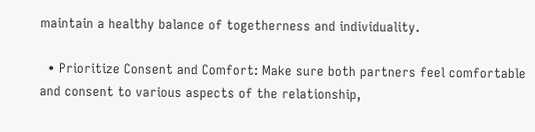maintain a healthy balance of togetherness and individuality.

  • Prioritize Consent and Comfort: Make sure both partners feel comfortable and consent to various aspects of the relationship,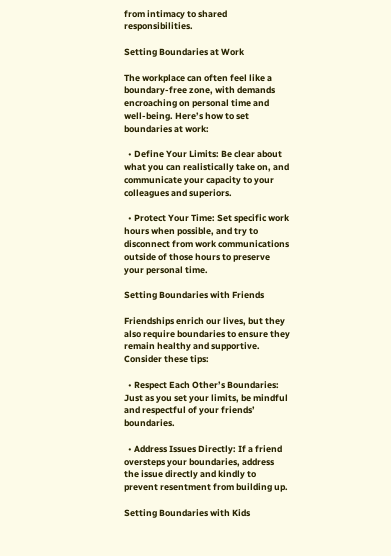from intimacy to shared responsibilities.

Setting Boundaries at Work

The workplace can often feel like a boundary-free zone, with demands encroaching on personal time and well-being. Here’s how to set boundaries at work:

  • Define Your Limits: Be clear about what you can realistically take on, and communicate your capacity to your colleagues and superiors.

  • Protect Your Time: Set specific work hours when possible, and try to disconnect from work communications outside of those hours to preserve your personal time.

Setting Boundaries with Friends

Friendships enrich our lives, but they also require boundaries to ensure they remain healthy and supportive. Consider these tips:

  • Respect Each Other’s Boundaries: Just as you set your limits, be mindful and respectful of your friends’ boundaries.

  • Address Issues Directly: If a friend oversteps your boundaries, address the issue directly and kindly to prevent resentment from building up.

Setting Boundaries with Kids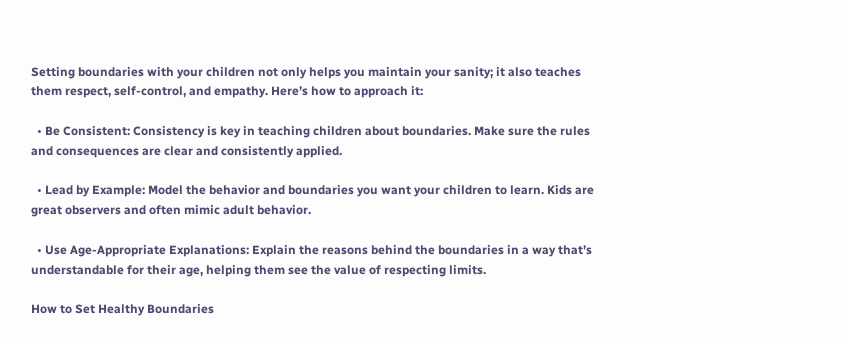Setting boundaries with your children not only helps you maintain your sanity; it also teaches them respect, self-control, and empathy. Here’s how to approach it:

  • Be Consistent: Consistency is key in teaching children about boundaries. Make sure the rules and consequences are clear and consistently applied.

  • Lead by Example: Model the behavior and boundaries you want your children to learn. Kids are great observers and often mimic adult behavior.

  • Use Age-Appropriate Explanations: Explain the reasons behind the boundaries in a way that’s understandable for their age, helping them see the value of respecting limits.

How to Set Healthy Boundaries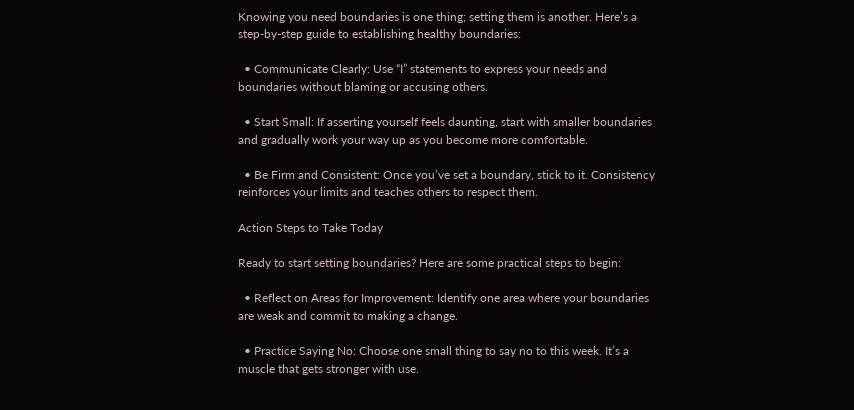Knowing you need boundaries is one thing; setting them is another. Here’s a step-by-step guide to establishing healthy boundaries:

  • Communicate Clearly: Use “I” statements to express your needs and boundaries without blaming or accusing others.

  • Start Small: If asserting yourself feels daunting, start with smaller boundaries and gradually work your way up as you become more comfortable.

  • Be Firm and Consistent: Once you’ve set a boundary, stick to it. Consistency reinforces your limits and teaches others to respect them.

Action Steps to Take Today

Ready to start setting boundaries? Here are some practical steps to begin:

  • Reflect on Areas for Improvement: Identify one area where your boundaries are weak and commit to making a change.

  • Practice Saying No: Choose one small thing to say no to this week. It’s a muscle that gets stronger with use.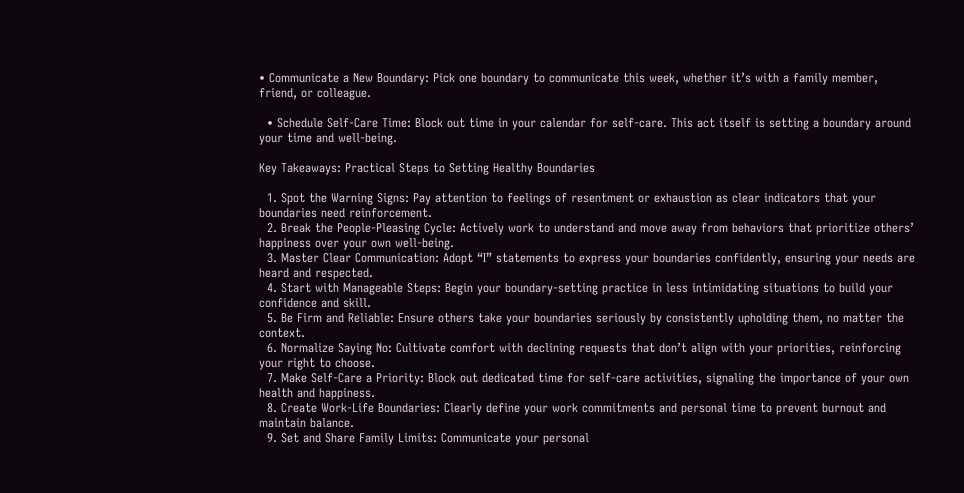• Communicate a New Boundary: Pick one boundary to communicate this week, whether it’s with a family member, friend, or colleague.

  • Schedule Self-Care Time: Block out time in your calendar for self-care. This act itself is setting a boundary around your time and well-being.

Key Takeaways: Practical Steps to Setting Healthy Boundaries

  1. Spot the Warning Signs: Pay attention to feelings of resentment or exhaustion as clear indicators that your boundaries need reinforcement.
  2. Break the People-Pleasing Cycle: Actively work to understand and move away from behaviors that prioritize others’ happiness over your own well-being.
  3. Master Clear Communication: Adopt “I” statements to express your boundaries confidently, ensuring your needs are heard and respected.
  4. Start with Manageable Steps: Begin your boundary-setting practice in less intimidating situations to build your confidence and skill.
  5. Be Firm and Reliable: Ensure others take your boundaries seriously by consistently upholding them, no matter the context.
  6. Normalize Saying No: Cultivate comfort with declining requests that don’t align with your priorities, reinforcing your right to choose.
  7. Make Self-Care a Priority: Block out dedicated time for self-care activities, signaling the importance of your own health and happiness.
  8. Create Work-Life Boundaries: Clearly define your work commitments and personal time to prevent burnout and maintain balance.
  9. Set and Share Family Limits: Communicate your personal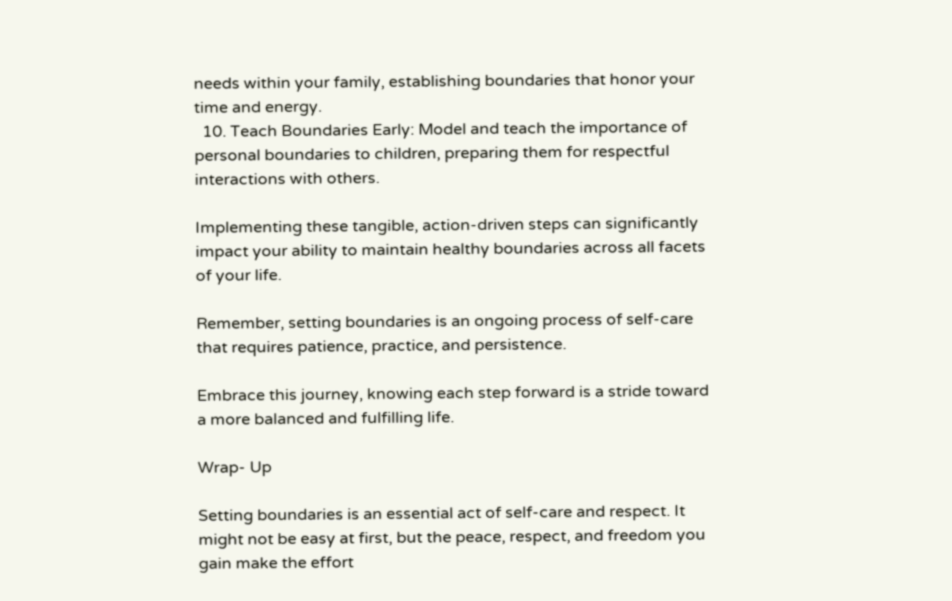needs within your family, establishing boundaries that honor your time and energy.
  10. Teach Boundaries Early: Model and teach the importance of personal boundaries to children, preparing them for respectful interactions with others.

Implementing these tangible, action-driven steps can significantly impact your ability to maintain healthy boundaries across all facets of your life.

Remember, setting boundaries is an ongoing process of self-care that requires patience, practice, and persistence.

Embrace this journey, knowing each step forward is a stride toward a more balanced and fulfilling life.

Wrap- Up

Setting boundaries is an essential act of self-care and respect. It might not be easy at first, but the peace, respect, and freedom you gain make the effort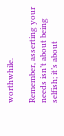worthwhile.

Remember, asserting your needs isn’t about being selfish; it’s about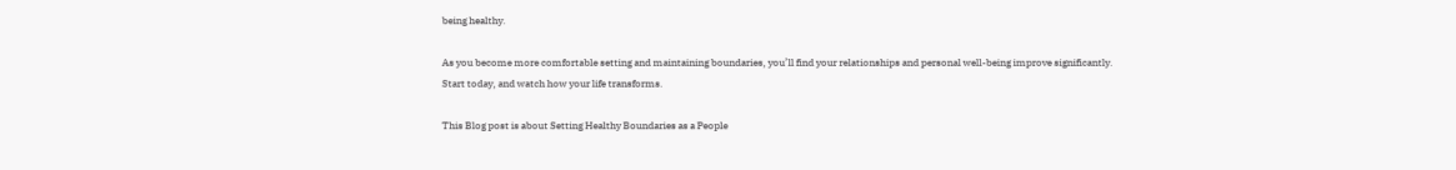being healthy.

As you become more comfortable setting and maintaining boundaries, you’ll find your relationships and personal well-being improve significantly. Start today, and watch how your life transforms.

This Blog post is about Setting Healthy Boundaries as a People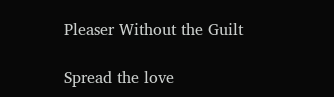Pleaser Without the Guilt

Spread the love